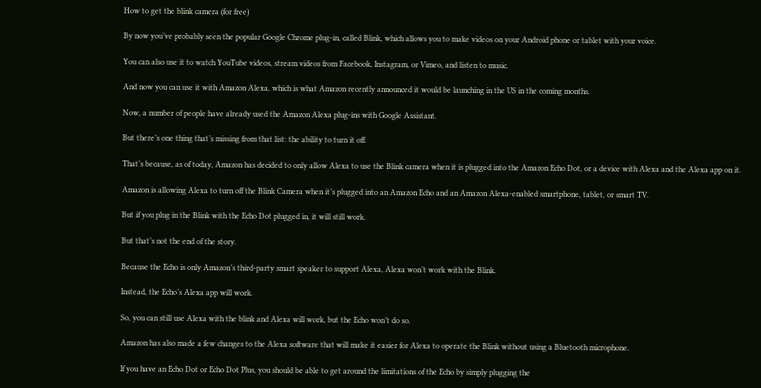How to get the blink camera (for free)

By now you’ve probably seen the popular Google Chrome plug-in, called Blink, which allows you to make videos on your Android phone or tablet with your voice.

You can also use it to watch YouTube videos, stream videos from Facebook, Instagram, or Vimeo, and listen to music.

And now you can use it with Amazon Alexa, which is what Amazon recently announced it would be launching in the US in the coming months.

Now, a number of people have already used the Amazon Alexa plug-ins with Google Assistant.

But there’s one thing that’s missing from that list: the ability to turn it off.

That’s because, as of today, Amazon has decided to only allow Alexa to use the Blink camera when it is plugged into the Amazon Echo Dot, or a device with Alexa and the Alexa app on it.

Amazon is allowing Alexa to turn off the Blink Camera when it’s plugged into an Amazon Echo and an Amazon Alexa-enabled smartphone, tablet, or smart TV.

But if you plug in the Blink with the Echo Dot plugged in, it will still work.

But that’s not the end of the story.

Because the Echo is only Amazon’s third-party smart speaker to support Alexa, Alexa won’t work with the Blink.

Instead, the Echo’s Alexa app will work.

So, you can still use Alexa with the blink and Alexa will work, but the Echo won’t do so.

Amazon has also made a few changes to the Alexa software that will make it easier for Alexa to operate the Blink without using a Bluetooth microphone.

If you have an Echo Dot or Echo Dot Plus, you should be able to get around the limitations of the Echo by simply plugging the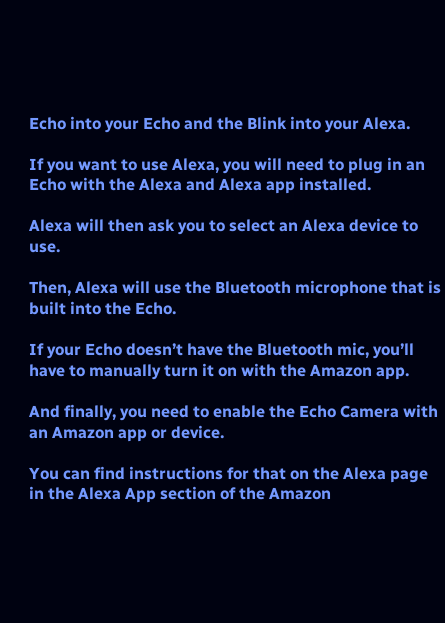Echo into your Echo and the Blink into your Alexa.

If you want to use Alexa, you will need to plug in an Echo with the Alexa and Alexa app installed.

Alexa will then ask you to select an Alexa device to use.

Then, Alexa will use the Bluetooth microphone that is built into the Echo.

If your Echo doesn’t have the Bluetooth mic, you’ll have to manually turn it on with the Amazon app.

And finally, you need to enable the Echo Camera with an Amazon app or device.

You can find instructions for that on the Alexa page in the Alexa App section of the Amazon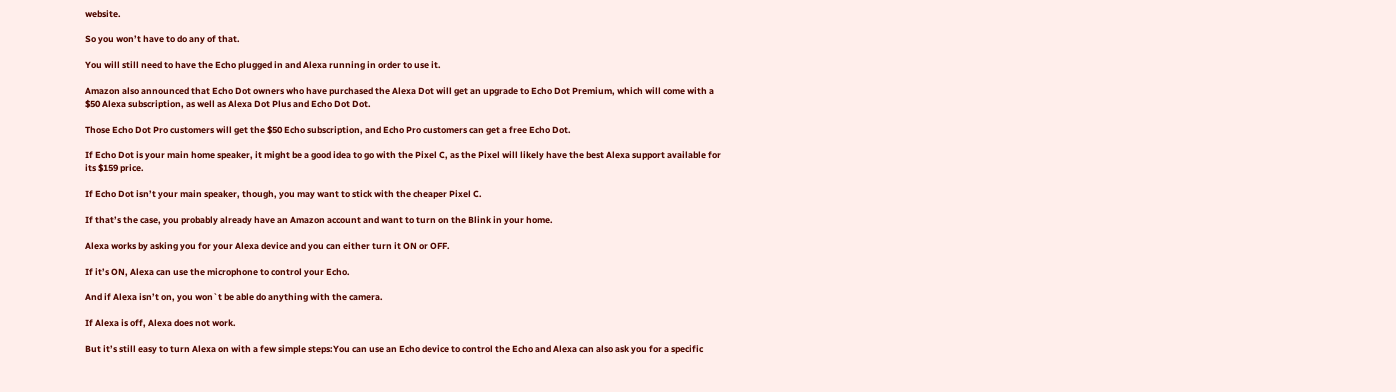website.

So you won’t have to do any of that.

You will still need to have the Echo plugged in and Alexa running in order to use it.

Amazon also announced that Echo Dot owners who have purchased the Alexa Dot will get an upgrade to Echo Dot Premium, which will come with a $50 Alexa subscription, as well as Alexa Dot Plus and Echo Dot Dot.

Those Echo Dot Pro customers will get the $50 Echo subscription, and Echo Pro customers can get a free Echo Dot.

If Echo Dot is your main home speaker, it might be a good idea to go with the Pixel C, as the Pixel will likely have the best Alexa support available for its $159 price.

If Echo Dot isn’t your main speaker, though, you may want to stick with the cheaper Pixel C.

If that’s the case, you probably already have an Amazon account and want to turn on the Blink in your home.

Alexa works by asking you for your Alexa device and you can either turn it ON or OFF.

If it’s ON, Alexa can use the microphone to control your Echo.

And if Alexa isn’t on, you won`t be able do anything with the camera.

If Alexa is off, Alexa does not work.

But it’s still easy to turn Alexa on with a few simple steps:You can use an Echo device to control the Echo and Alexa can also ask you for a specific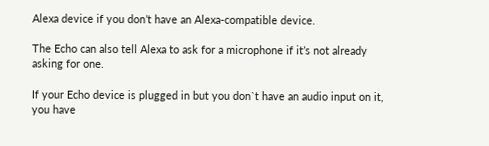Alexa device if you don’t have an Alexa-compatible device.

The Echo can also tell Alexa to ask for a microphone if it’s not already asking for one.

If your Echo device is plugged in but you don`t have an audio input on it, you have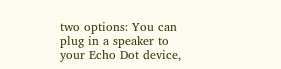two options: You can plug in a speaker to your Echo Dot device,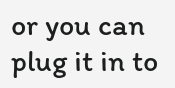or you can plug it in to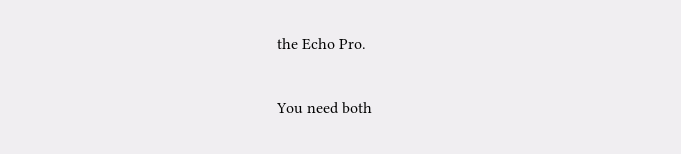the Echo Pro.

You need both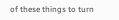of these things to turn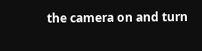the camera on and turn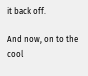it back off.

And now, on to the cool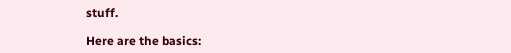stuff.

Here are the basics: